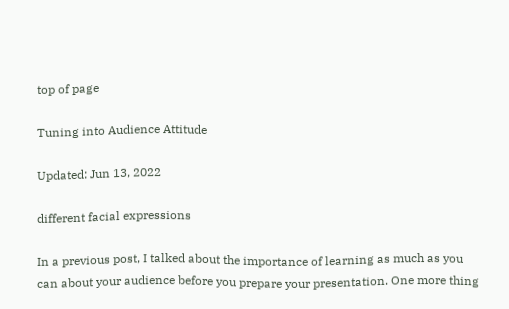top of page

Tuning into Audience Attitude

Updated: Jun 13, 2022

different facial expressions

In a previous post, I talked about the importance of learning as much as you can about your audience before you prepare your presentation. One more thing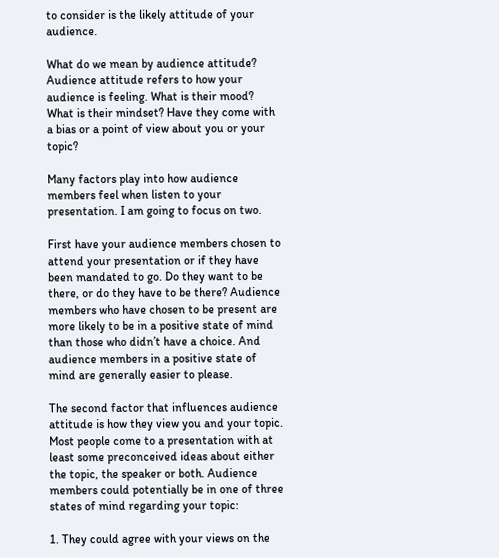to consider is the likely attitude of your audience.

What do we mean by audience attitude? Audience attitude refers to how your audience is feeling. What is their mood? What is their mindset? Have they come with a bias or a point of view about you or your topic?

Many factors play into how audience members feel when listen to your presentation. I am going to focus on two.

First have your audience members chosen to attend your presentation or if they have been mandated to go. Do they want to be there, or do they have to be there? Audience members who have chosen to be present are more likely to be in a positive state of mind than those who didn’t have a choice. And audience members in a positive state of mind are generally easier to please.

The second factor that influences audience attitude is how they view you and your topic. Most people come to a presentation with at least some preconceived ideas about either the topic, the speaker or both. Audience members could potentially be in one of three states of mind regarding your topic:

1. They could agree with your views on the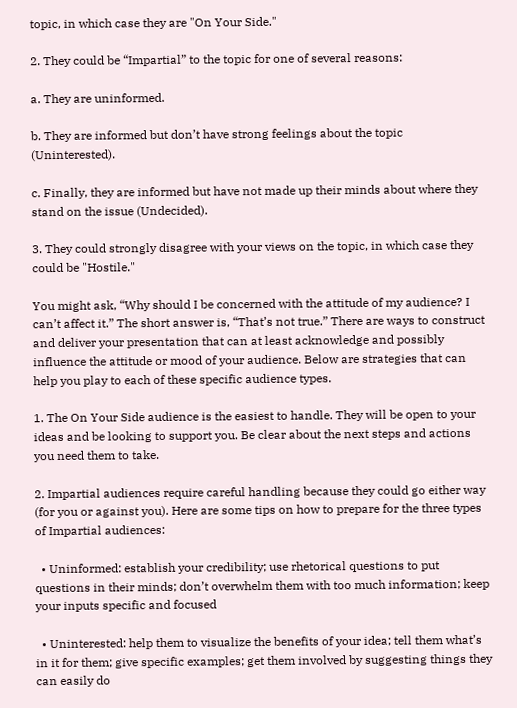topic, in which case they are "On Your Side."

2. They could be “Impartial” to the topic for one of several reasons:

a. They are uninformed.

b. They are informed but don’t have strong feelings about the topic (Uninterested).

c. Finally, they are informed but have not made up their minds about where they stand on the issue (Undecided).

3. They could strongly disagree with your views on the topic, in which case they could be "Hostile."

You might ask, “Why should I be concerned with the attitude of my audience? I can’t affect it.” The short answer is, “That’s not true.” There are ways to construct and deliver your presentation that can at least acknowledge and possibly influence the attitude or mood of your audience. Below are strategies that can help you play to each of these specific audience types.

1. The On Your Side audience is the easiest to handle. They will be open to your ideas and be looking to support you. Be clear about the next steps and actions you need them to take.

2. Impartial audiences require careful handling because they could go either way (for you or against you). Here are some tips on how to prepare for the three types of Impartial audiences:

  • Uninformed: establish your credibility; use rhetorical questions to put questions in their minds; don’t overwhelm them with too much information; keep your inputs specific and focused

  • Uninterested: help them to visualize the benefits of your idea; tell them what’s in it for them; give specific examples; get them involved by suggesting things they can easily do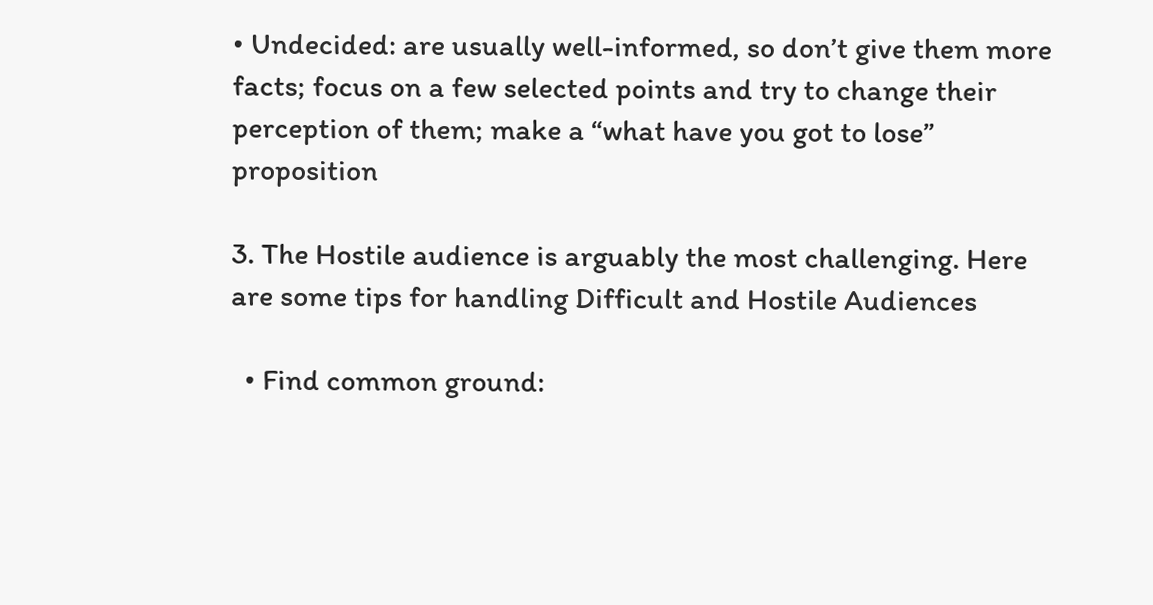• Undecided: are usually well-informed, so don’t give them more facts; focus on a few selected points and try to change their perception of them; make a “what have you got to lose” proposition

3. The Hostile audience is arguably the most challenging. Here are some tips for handling Difficult and Hostile Audiences

  • Find common ground: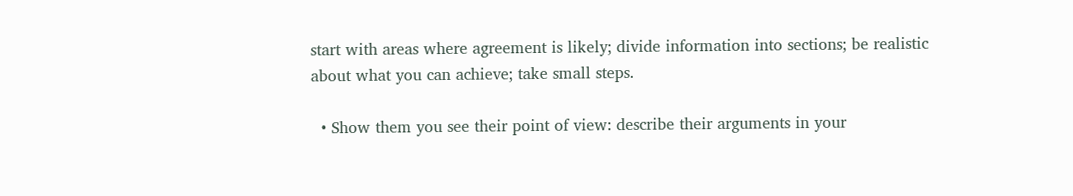start with areas where agreement is likely; divide information into sections; be realistic about what you can achieve; take small steps.

  • Show them you see their point of view: describe their arguments in your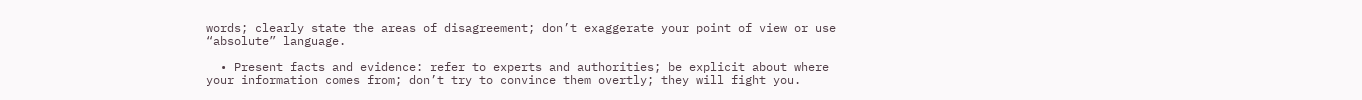words; clearly state the areas of disagreement; don’t exaggerate your point of view or use “absolute” language.

  • Present facts and evidence: refer to experts and authorities; be explicit about where your information comes from; don’t try to convince them overtly; they will fight you.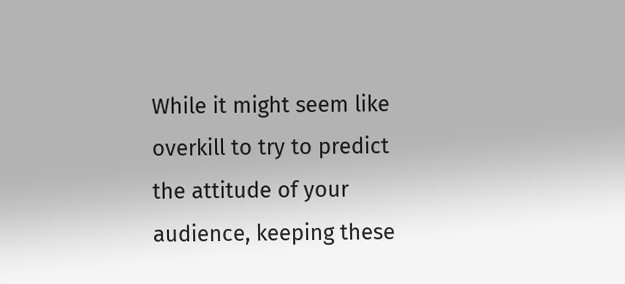While it might seem like overkill to try to predict the attitude of your audience, keeping these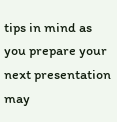tips in mind as you prepare your next presentation may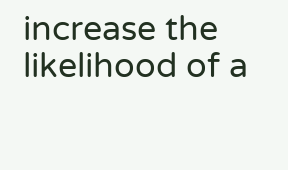increase the likelihood of a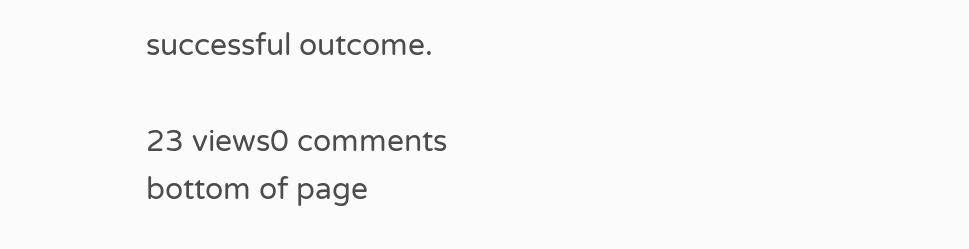successful outcome.

23 views0 comments
bottom of page